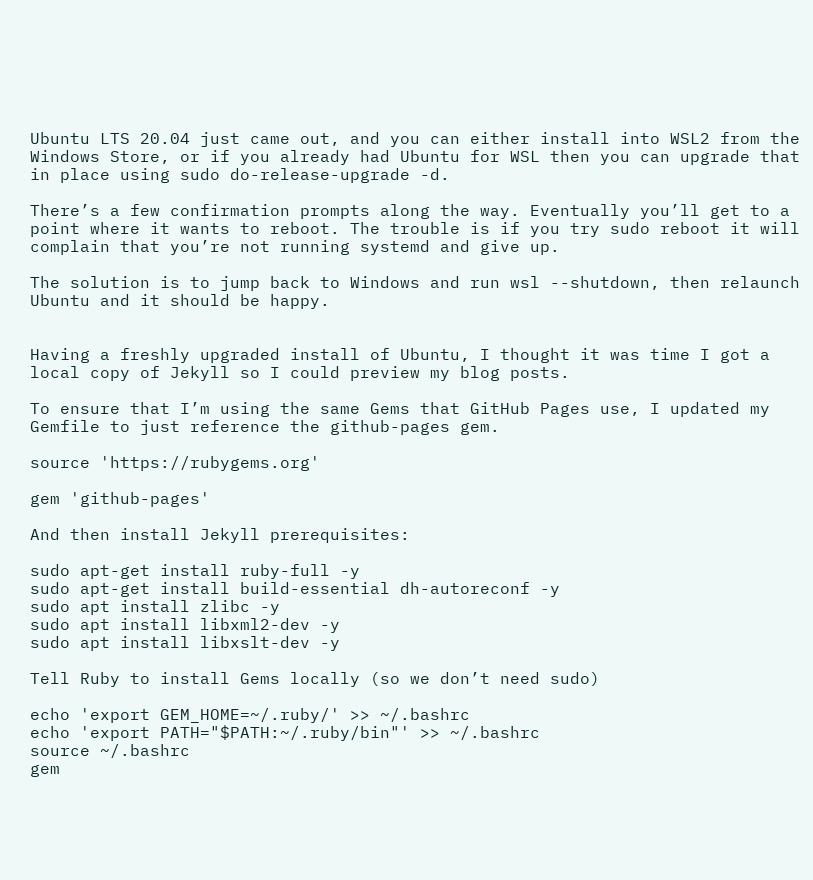Ubuntu LTS 20.04 just came out, and you can either install into WSL2 from the Windows Store, or if you already had Ubuntu for WSL then you can upgrade that in place using sudo do-release-upgrade -d.

There’s a few confirmation prompts along the way. Eventually you’ll get to a point where it wants to reboot. The trouble is if you try sudo reboot it will complain that you’re not running systemd and give up.

The solution is to jump back to Windows and run wsl --shutdown, then relaunch Ubuntu and it should be happy.


Having a freshly upgraded install of Ubuntu, I thought it was time I got a local copy of Jekyll so I could preview my blog posts.

To ensure that I’m using the same Gems that GitHub Pages use, I updated my Gemfile to just reference the github-pages gem.

source 'https://rubygems.org'

gem 'github-pages'

And then install Jekyll prerequisites:

sudo apt-get install ruby-full -y
sudo apt-get install build-essential dh-autoreconf -y
sudo apt install zlibc -y
sudo apt install libxml2-dev -y
sudo apt install libxslt-dev -y

Tell Ruby to install Gems locally (so we don’t need sudo)

echo 'export GEM_HOME=~/.ruby/' >> ~/.bashrc
echo 'export PATH="$PATH:~/.ruby/bin"' >> ~/.bashrc
source ~/.bashrc
gem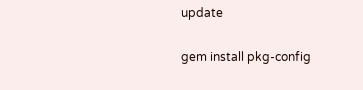update

gem install pkg-config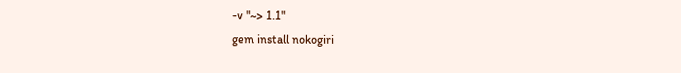-v "~> 1.1"
gem install nokogiri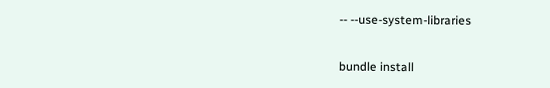-- --use-system-libraries

bundle install